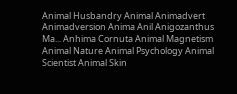Animal Husbandry Animal Animadvert Animadversion Anima Anil Anigozanthus Ma... Anhima Cornuta Animal Magnetism Animal Nature Animal Psychology Animal Scientist Animal Skin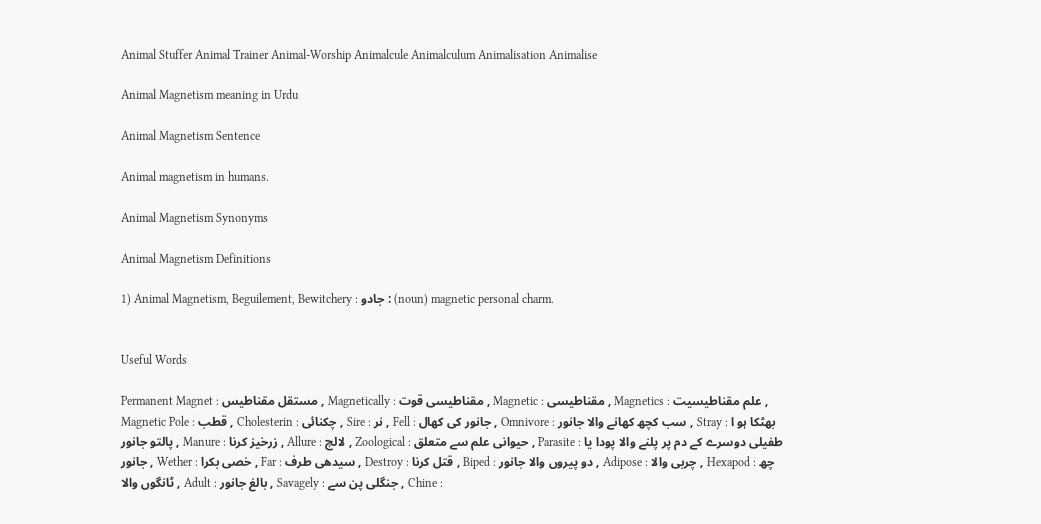Animal Stuffer Animal Trainer Animal-Worship Animalcule Animalculum Animalisation Animalise

Animal Magnetism meaning in Urdu

Animal Magnetism Sentence

Animal magnetism in humans.

Animal Magnetism Synonyms

Animal Magnetism Definitions

1) Animal Magnetism, Beguilement, Bewitchery : جادو : (noun) magnetic personal charm.


Useful Words

Permanent Magnet : مستقل مقناطیس , Magnetically : مقناطیسی قوت , Magnetic : مقناطیسی , Magnetics : علم مقناطیسیت , Magnetic Pole : قطب , Cholesterin : چکنائی , Sire : نر , Fell : جانور کی کھال , Omnivore : سب کچھ کھانے والا جانور , Stray : بھٹکا ہو ا پالتو جانور , Manure : زرخیز کرنا , Allure : لالچ , Zoological : حیوانی علم سے متعلق , Parasite : طفیلی دوسرے کے دم پر پلنے والا پودا یا جانور , Wether : خصی بکرا , Far : سیدھی طرف , Destroy : قتل کرنا , Biped : دو پیروں والا جانور , Adipose : چربی والا , Hexapod : چھ ٹانگوں والا , Adult : بالغ جانور , Savagely : جنگلی پن سے , Chine :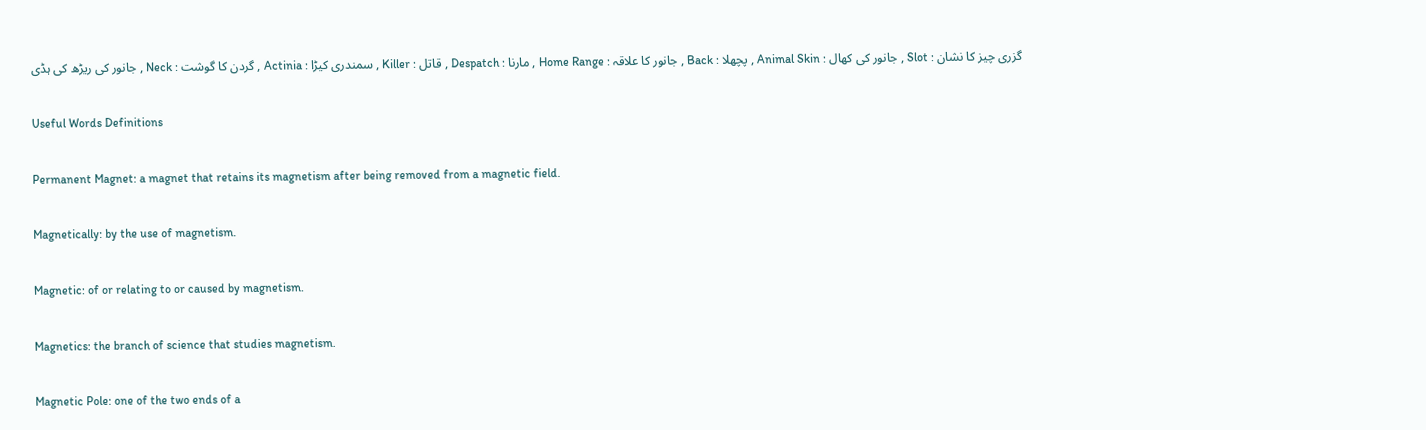جانور کی ریڑھ کی ہڈی , Neck : گردن کا گوشت , Actinia : سمندری کیڑا , Killer : قاتل , Despatch : مارنا , Home Range : جانور کا علاقہ , Back : پچھلا , Animal Skin : جانور کی کھال , Slot : گزری چیز کا نشان

Useful Words Definitions

Permanent Magnet: a magnet that retains its magnetism after being removed from a magnetic field.

Magnetically: by the use of magnetism.

Magnetic: of or relating to or caused by magnetism.

Magnetics: the branch of science that studies magnetism.

Magnetic Pole: one of the two ends of a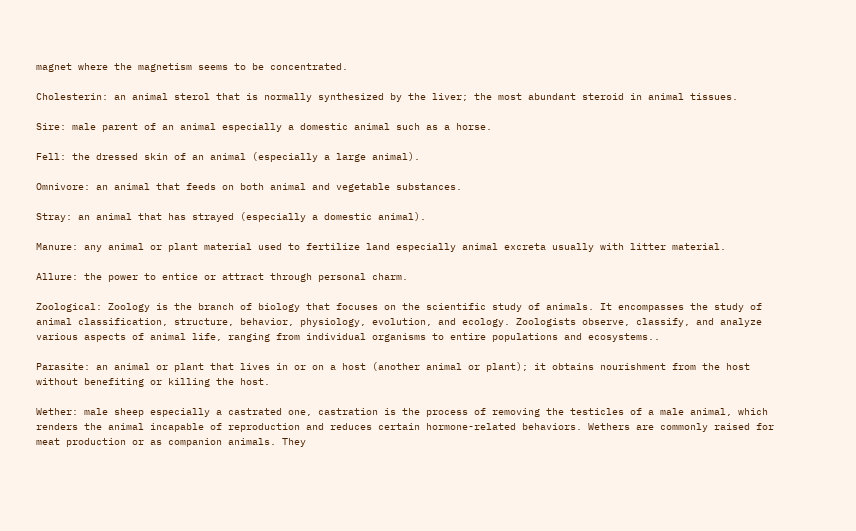magnet where the magnetism seems to be concentrated.

Cholesterin: an animal sterol that is normally synthesized by the liver; the most abundant steroid in animal tissues.

Sire: male parent of an animal especially a domestic animal such as a horse.

Fell: the dressed skin of an animal (especially a large animal).

Omnivore: an animal that feeds on both animal and vegetable substances.

Stray: an animal that has strayed (especially a domestic animal).

Manure: any animal or plant material used to fertilize land especially animal excreta usually with litter material.

Allure: the power to entice or attract through personal charm.

Zoological: Zoology is the branch of biology that focuses on the scientific study of animals. It encompasses the study of animal classification, structure, behavior, physiology, evolution, and ecology. Zoologists observe, classify, and analyze various aspects of animal life, ranging from individual organisms to entire populations and ecosystems..

Parasite: an animal or plant that lives in or on a host (another animal or plant); it obtains nourishment from the host without benefiting or killing the host.

Wether: male sheep especially a castrated one, castration is the process of removing the testicles of a male animal, which renders the animal incapable of reproduction and reduces certain hormone-related behaviors. Wethers are commonly raised for meat production or as companion animals. They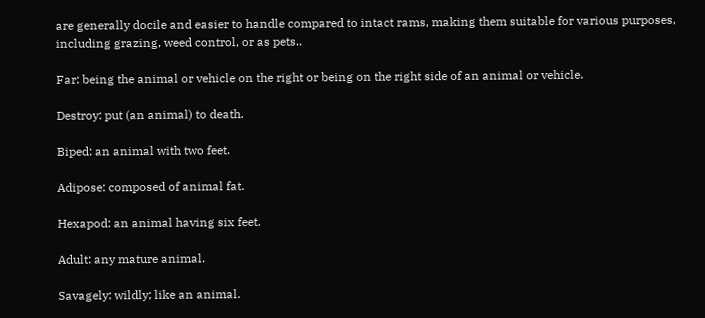are generally docile and easier to handle compared to intact rams, making them suitable for various purposes, including grazing, weed control, or as pets..

Far: being the animal or vehicle on the right or being on the right side of an animal or vehicle.

Destroy: put (an animal) to death.

Biped: an animal with two feet.

Adipose: composed of animal fat.

Hexapod: an animal having six feet.

Adult: any mature animal.

Savagely: wildly; like an animal.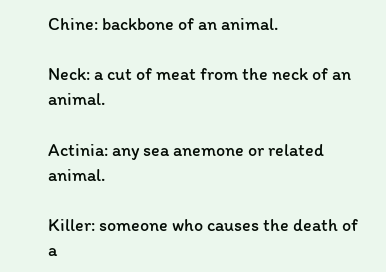Chine: backbone of an animal.

Neck: a cut of meat from the neck of an animal.

Actinia: any sea anemone or related animal.

Killer: someone who causes the death of a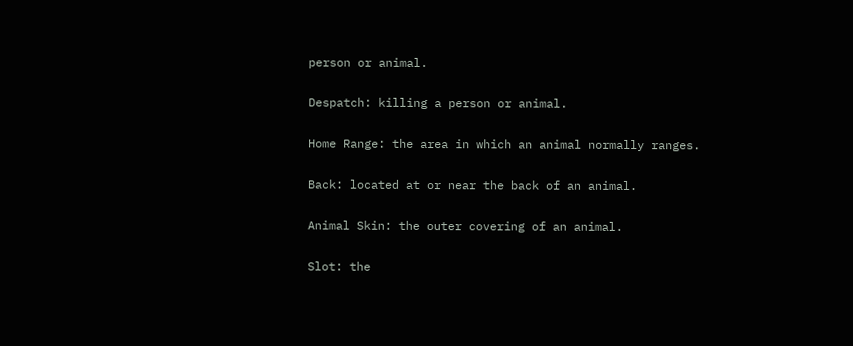person or animal.

Despatch: killing a person or animal.

Home Range: the area in which an animal normally ranges.

Back: located at or near the back of an animal.

Animal Skin: the outer covering of an animal.

Slot: the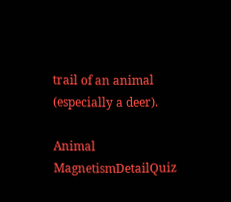trail of an animal (especially a deer).

Animal MagnetismDetailQuiz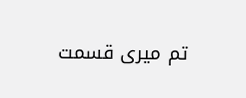تم میری قسمت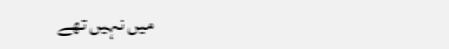میں نہیں تھے